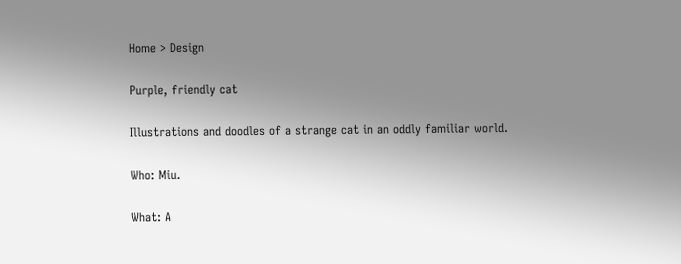Home > Design

Purple, friendly cat

Illustrations and doodles of a strange cat in an oddly familiar world.

Who: Miu.

What: A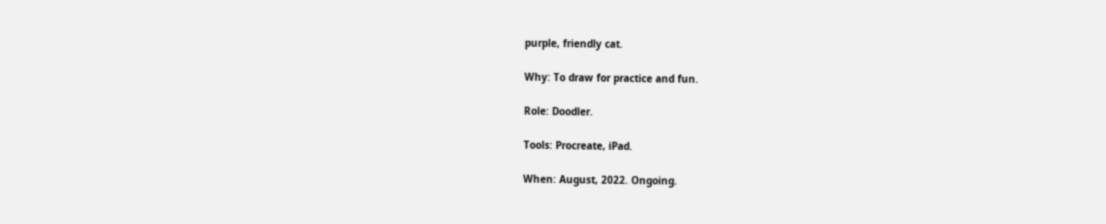purple, friendly cat.

Why: To draw for practice and fun.

Role: Doodler.

Tools: Procreate, iPad.

When: August, 2022. Ongoing.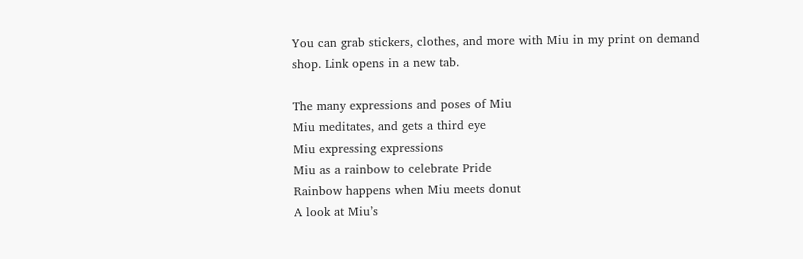You can grab stickers, clothes, and more with Miu in my print on demand shop. Link opens in a new tab.

The many expressions and poses of Miu
Miu meditates, and gets a third eye
Miu expressing expressions
Miu as a rainbow to celebrate Pride
Rainbow happens when Miu meets donut
A look at Miu’s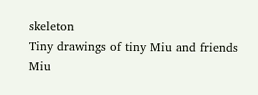skeleton
Tiny drawings of tiny Miu and friends
Miu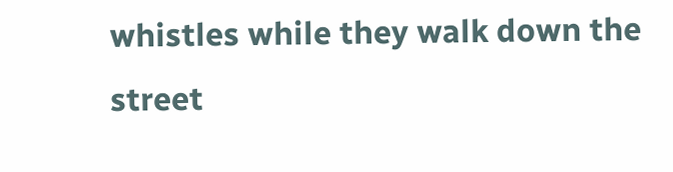whistles while they walk down the street